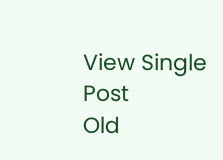View Single Post
Old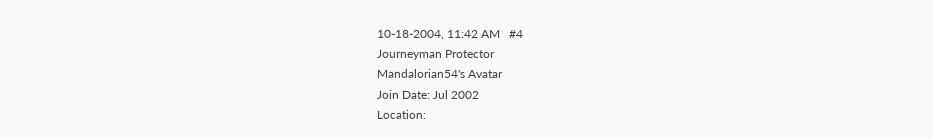10-18-2004, 11:42 AM   #4
Journeyman Protector
Mandalorian54's Avatar
Join Date: Jul 2002
Location: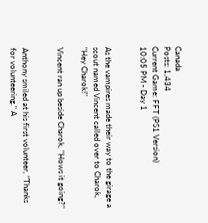Canada
Posts: 1,434
Current Game: FFT (PS1 Version)
10:05 PM - Day 1


As the vampires made their way to the girage a scout named Vincent called over to Charok, "Hey Charok!"

Vincent ran up beside Charok, "Hows it going?"


Anthony smiled at his first volunteer, "Thanks for volunteering." A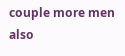couple more men also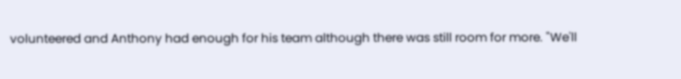volunteered and Anthony had enough for his team although there was still room for more. "We'll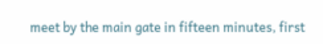meet by the main gate in fifteen minutes, first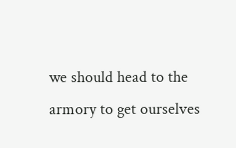we should head to the armory to get ourselves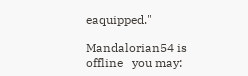eaquipped."

Mandalorian54 is offline   you may: